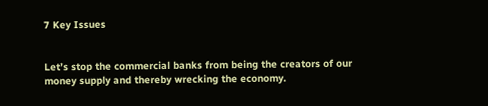7 Key Issues


Let’s stop the commercial banks from being the creators of our money supply and thereby wrecking the economy.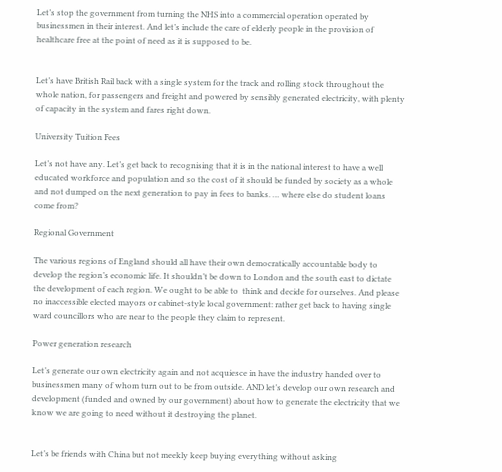Let’s stop the government from turning the NHS into a commercial operation operated by businessmen in their interest. And let’s include the care of elderly people in the provision of healthcare free at the point of need as it is supposed to be.


Let’s have British Rail back with a single system for the track and rolling stock throughout the whole nation, for passengers and freight and powered by sensibly generated electricity, with plenty of capacity in the system and fares right down.

University Tuition Fees

Let’s not have any. Let’s get back to recognising that it is in the national interest to have a well educated workforce and population and so the cost of it should be funded by society as a whole and not dumped on the next generation to pay in fees to banks. … where else do student loans come from?

Regional Government

The various regions of England should all have their own democratically accountable body to develop the region’s economic life. It shouldn’t be down to London and the south east to dictate the development of each region. We ought to be able to  think and decide for ourselves. And please no inaccessible elected mayors or cabinet-style local government: rather get back to having single ward councillors who are near to the people they claim to represent.

Power generation research

Let’s generate our own electricity again and not acquiesce in have the industry handed over to businessmen many of whom turn out to be from outside. AND let’s develop our own research and development (funded and owned by our government) about how to generate the electricity that we know we are going to need without it destroying the planet.


Let’s be friends with China but not meekly keep buying everything without asking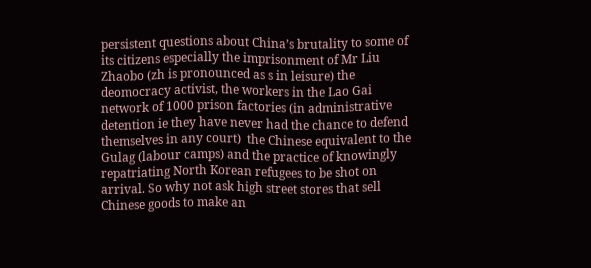persistent questions about China’s brutality to some of its citizens especially the imprisonment of Mr Liu Zhaobo (zh is pronounced as s in leisure) the deomocracy activist, the workers in the Lao Gai network of 1000 prison factories (in administrative detention ie they have never had the chance to defend themselves in any court)  the Chinese equivalent to the Gulag (labour camps) and the practice of knowingly repatriating North Korean refugees to be shot on arrival. So why not ask high street stores that sell Chinese goods to make an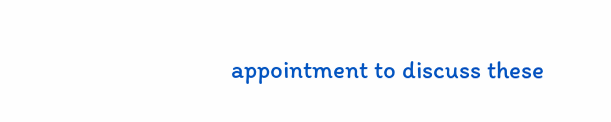appointment to discuss these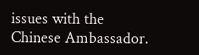issues with the Chinese Ambassador.